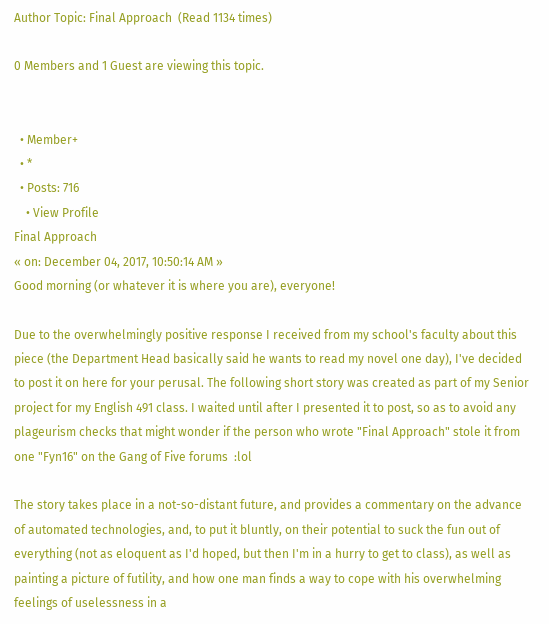Author Topic: Final Approach  (Read 1134 times)

0 Members and 1 Guest are viewing this topic.


  • Member+
  • *
  • Posts: 716
    • View Profile
Final Approach
« on: December 04, 2017, 10:50:14 AM »
Good morning (or whatever it is where you are), everyone!

Due to the overwhelmingly positive response I received from my school's faculty about this piece (the Department Head basically said he wants to read my novel one day), I've decided to post it on here for your perusal. The following short story was created as part of my Senior project for my English 491 class. I waited until after I presented it to post, so as to avoid any plageurism checks that might wonder if the person who wrote "Final Approach" stole it from one "Fyn16" on the Gang of Five forums  :lol

The story takes place in a not-so-distant future, and provides a commentary on the advance of automated technologies, and, to put it bluntly, on their potential to suck the fun out of everything (not as eloquent as I'd hoped, but then I'm in a hurry to get to class), as well as painting a picture of futility, and how one man finds a way to cope with his overwhelming feelings of uselessness in a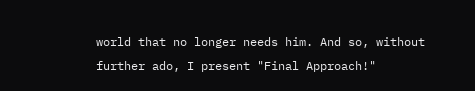world that no longer needs him. And so, without further ado, I present "Final Approach!"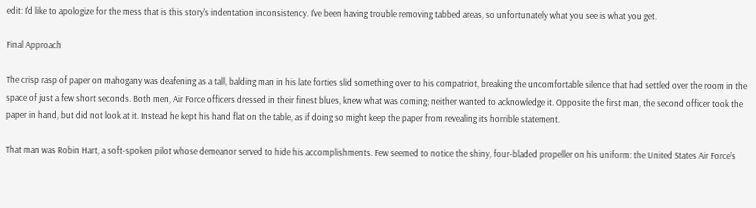edit: I'd like to apologize for the mess that is this story's indentation inconsistency. I've been having trouble removing tabbed areas, so unfortunately what you see is what you get.

Final Approach

The crisp rasp of paper on mahogany was deafening as a tall, balding man in his late forties slid something over to his compatriot, breaking the uncomfortable silence that had settled over the room in the space of just a few short seconds. Both men, Air Force officers dressed in their finest blues, knew what was coming; neither wanted to acknowledge it. Opposite the first man, the second officer took the paper in hand, but did not look at it. Instead he kept his hand flat on the table, as if doing so might keep the paper from revealing its horrible statement.

That man was Robin Hart, a soft-spoken pilot whose demeanor served to hide his accomplishments. Few seemed to notice the shiny, four-bladed propeller on his uniform: the United States Air Force’s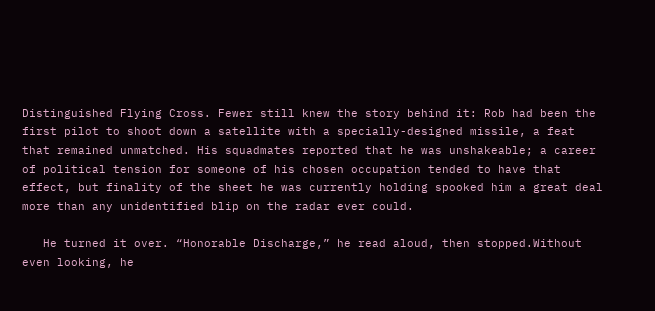Distinguished Flying Cross. Fewer still knew the story behind it: Rob had been the first pilot to shoot down a satellite with a specially-designed missile, a feat that remained unmatched. His squadmates reported that he was unshakeable; a career of political tension for someone of his chosen occupation tended to have that effect, but finality of the sheet he was currently holding spooked him a great deal more than any unidentified blip on the radar ever could.

   He turned it over. “Honorable Discharge,” he read aloud, then stopped.Without even looking, he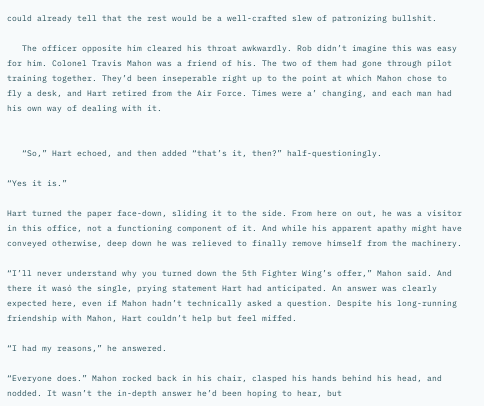could already tell that the rest would be a well-crafted slew of patronizing bullshit.

   The officer opposite him cleared his throat awkwardly. Rob didn’t imagine this was easy for him. Colonel Travis Mahon was a friend of his. The two of them had gone through pilot training together. They’d been inseperable right up to the point at which Mahon chose to fly a desk, and Hart retired from the Air Force. Times were a’ changing, and each man had his own way of dealing with it.


   “So,” Hart echoed, and then added “that’s it, then?” half-questioningly.

“Yes it is.”

Hart turned the paper face-down, sliding it to the side. From here on out, he was a visitor in this office, not a functioning component of it. And while his apparent apathy might have conveyed otherwise, deep down he was relieved to finally remove himself from the machinery.

“I’ll never understand why you turned down the 5th Fighter Wing’s offer,” Mahon said. And there it wasó the single, prying statement Hart had anticipated. An answer was clearly expected here, even if Mahon hadn’t technically asked a question. Despite his long-running friendship with Mahon, Hart couldn’t help but feel miffed.

“I had my reasons,” he answered.

“Everyone does.” Mahon rocked back in his chair, clasped his hands behind his head, and nodded. It wasn’t the in-depth answer he’d been hoping to hear, but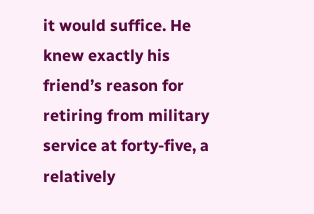it would suffice. He knew exactly his friend’s reason for retiring from military service at forty-five, a relatively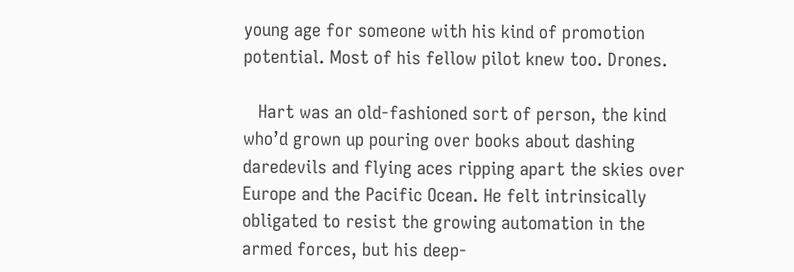young age for someone with his kind of promotion potential. Most of his fellow pilot knew too. Drones.

   Hart was an old-fashioned sort of person, the kind who’d grown up pouring over books about dashing daredevils and flying aces ripping apart the skies over Europe and the Pacific Ocean. He felt intrinsically obligated to resist the growing automation in the armed forces, but his deep-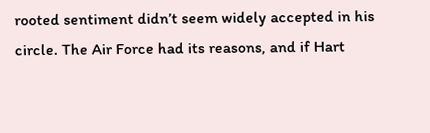rooted sentiment didn’t seem widely accepted in his circle. The Air Force had its reasons, and if Hart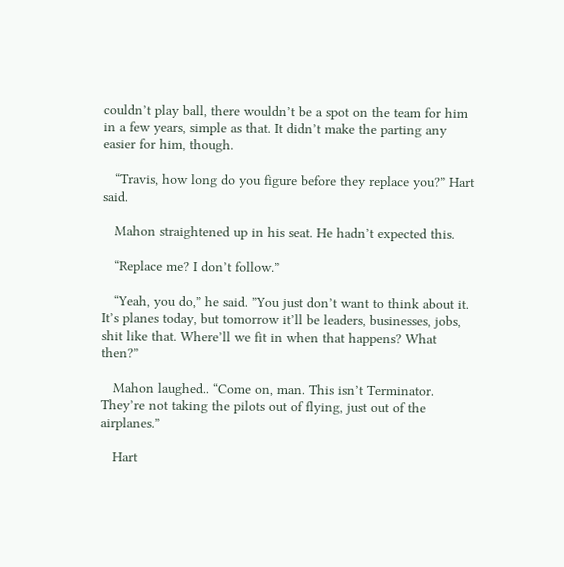couldn’t play ball, there wouldn’t be a spot on the team for him in a few years, simple as that. It didn’t make the parting any easier for him, though.

   “Travis, how long do you figure before they replace you?” Hart said.

   Mahon straightened up in his seat. He hadn’t expected this.

   “Replace me? I don’t follow.”

   “Yeah, you do,” he said. ”You just don’t want to think about it. It’s planes today, but tomorrow it’ll be leaders, businesses, jobs, shit like that. Where’ll we fit in when that happens? What then?”

   Mahon laughed.. “Come on, man. This isn’t Terminator. They’re not taking the pilots out of flying, just out of the airplanes.”

   Hart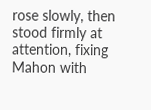rose slowly, then stood firmly at attention, fixing Mahon with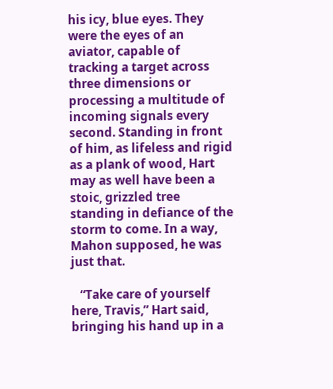his icy, blue eyes. They were the eyes of an aviator, capable of tracking a target across three dimensions or processing a multitude of incoming signals every second. Standing in front of him, as lifeless and rigid as a plank of wood, Hart may as well have been a stoic, grizzled tree standing in defiance of the storm to come. In a way, Mahon supposed, he was just that.

   “Take care of yourself here, Travis,” Hart said, bringing his hand up in a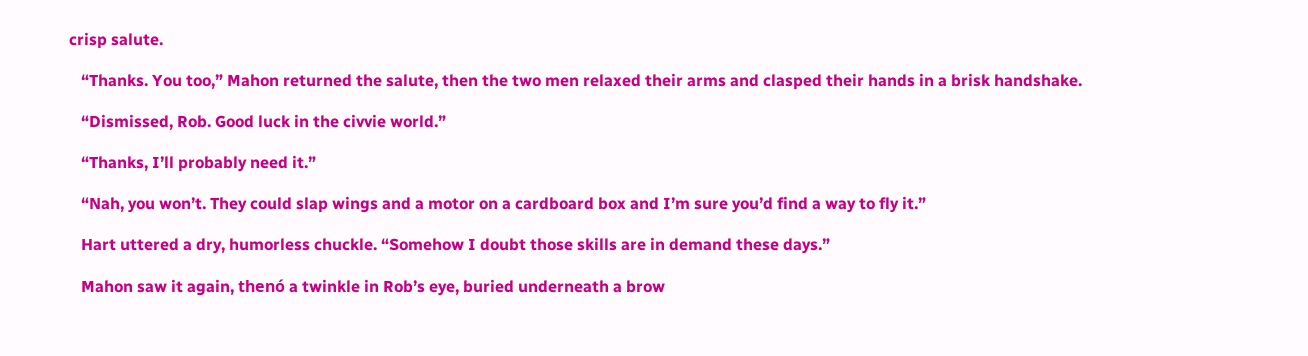crisp salute.

   “Thanks. You too,” Mahon returned the salute, then the two men relaxed their arms and clasped their hands in a brisk handshake.

   “Dismissed, Rob. Good luck in the civvie world.”

   “Thanks, I’ll probably need it.”

   “Nah, you won’t. They could slap wings and a motor on a cardboard box and I’m sure you’d find a way to fly it.”

   Hart uttered a dry, humorless chuckle. “Somehow I doubt those skills are in demand these days.”

   Mahon saw it again, thenó a twinkle in Rob’s eye, buried underneath a brow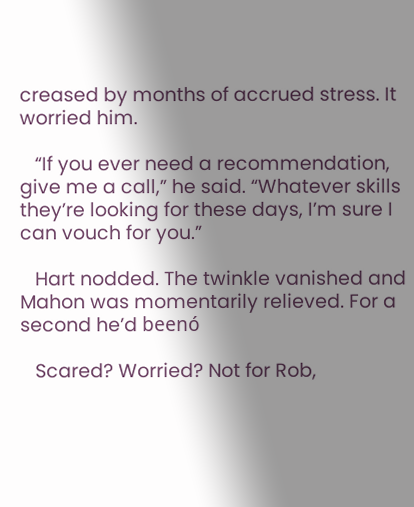creased by months of accrued stress. It worried him.

   “If you ever need a recommendation, give me a call,” he said. “Whatever skills they’re looking for these days, I’m sure I can vouch for you.”

   Hart nodded. The twinkle vanished and Mahon was momentarily relieved. For a second he’d beenó

   Scared? Worried? Not for Rob,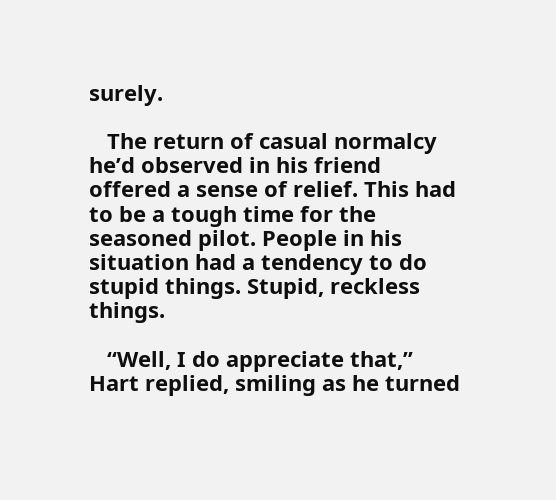surely.

   The return of casual normalcy he’d observed in his friend offered a sense of relief. This had to be a tough time for the seasoned pilot. People in his situation had a tendency to do stupid things. Stupid, reckless things.

   “Well, I do appreciate that,” Hart replied, smiling as he turned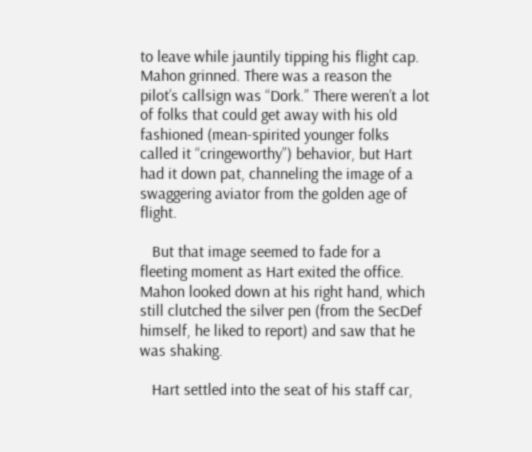to leave while jauntily tipping his flight cap. Mahon grinned. There was a reason the pilot’s callsign was “Dork.” There weren’t a lot of folks that could get away with his old fashioned (mean-spirited younger folks called it “cringeworthy”) behavior, but Hart had it down pat, channeling the image of a swaggering aviator from the golden age of flight.

   But that image seemed to fade for a fleeting moment as Hart exited the office. Mahon looked down at his right hand, which still clutched the silver pen (from the SecDef himself, he liked to report) and saw that he was shaking.

   Hart settled into the seat of his staff car,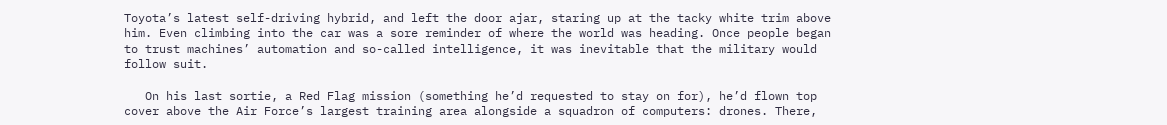Toyota’s latest self-driving hybrid, and left the door ajar, staring up at the tacky white trim above him. Even climbing into the car was a sore reminder of where the world was heading. Once people began to trust machines’ automation and so-called intelligence, it was inevitable that the military would follow suit.

   On his last sortie, a Red Flag mission (something he’d requested to stay on for), he’d flown top cover above the Air Force’s largest training area alongside a squadron of computers: drones. There,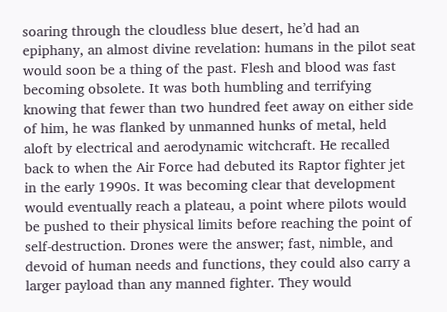soaring through the cloudless blue desert, he’d had an epiphany, an almost divine revelation: humans in the pilot seat would soon be a thing of the past. Flesh and blood was fast becoming obsolete. It was both humbling and terrifying knowing that fewer than two hundred feet away on either side of him, he was flanked by unmanned hunks of metal, held aloft by electrical and aerodynamic witchcraft. He recalled back to when the Air Force had debuted its Raptor fighter jet in the early 1990s. It was becoming clear that development would eventually reach a plateau, a point where pilots would be pushed to their physical limits before reaching the point of self-destruction. Drones were the answer; fast, nimble, and devoid of human needs and functions, they could also carry a larger payload than any manned fighter. They would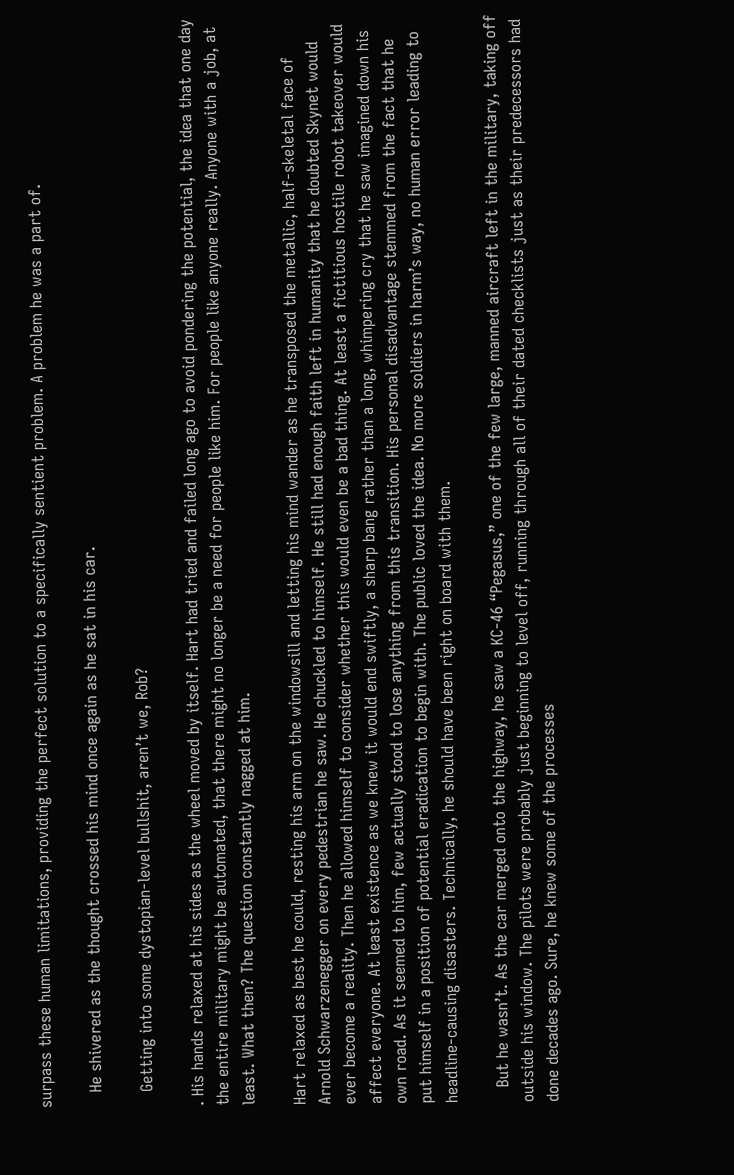surpass these human limitations, providing the perfect solution to a specifically sentient problem. A problem he was a part of.

   He shivered as the thought crossed his mind once again as he sat in his car.

   Getting into some dystopian-level bullshit, aren’t we, Rob?

. His hands relaxed at his sides as the wheel moved by itself. Hart had tried and failed long ago to avoid pondering the potential, the idea that one day the entire military might be automated, that there might no longer be a need for people like him. For people like anyone really. Anyone with a job, at least. What then? The question constantly nagged at him.

Hart relaxed as best he could, resting his arm on the windowsill and letting his mind wander as he transposed the metallic, half-skeletal face of Arnold Schwarzenegger on every pedestrian he saw. He chuckled to himself. He still had enough faith left in humanity that he doubted Skynet would ever become a reality. Then he allowed himself to consider whether this would even be a bad thing. At least a fictitious hostile robot takeover would affect everyone. At least existence as we knew it would end swiftly, a sharp bang rather than a long, whimpering cry that he saw imagined down his own road. As it seemed to him, few actually stood to lose anything from this transition. His personal disadvantage stemmed from the fact that he put himself in a position of potential eradication to begin with. The public loved the idea. No more soldiers in harm’s way, no human error leading to headline-causing disasters. Technically, he should have been right on board with them.

   But he wasn’t. As the car merged onto the highway, he saw a KC-46 “Pegasus,” one of the few large, manned aircraft left in the military, taking off outside his window. The pilots were probably just beginning to level off, running through all of their dated checklists just as their predecessors had done decades ago. Sure, he knew some of the processes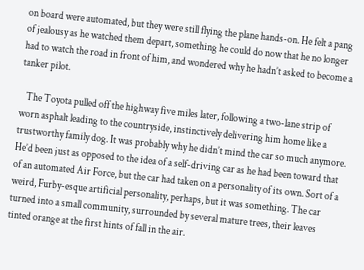on board were automated, but they were still flying the plane hands-on. He felt a pang of jealousy as he watched them depart, something he could do now that he no longer had to watch the road in front of him, and wondered why he hadn’t asked to become a tanker pilot.

   The Toyota pulled off the highway five miles later, following a two-lane strip of worn asphalt leading to the countryside, instinctively delivering him home like a trustworthy family dog. It was probably why he didn’t mind the car so much anymore. He’d been just as opposed to the idea of a self-driving car as he had been toward that of an automated Air Force, but the car had taken on a personality of its own. Sort of a weird, Furby-esque artificial personality, perhaps, but it was something. The car turned into a small community, surrounded by several mature trees, their leaves tinted orange at the first hints of fall in the air.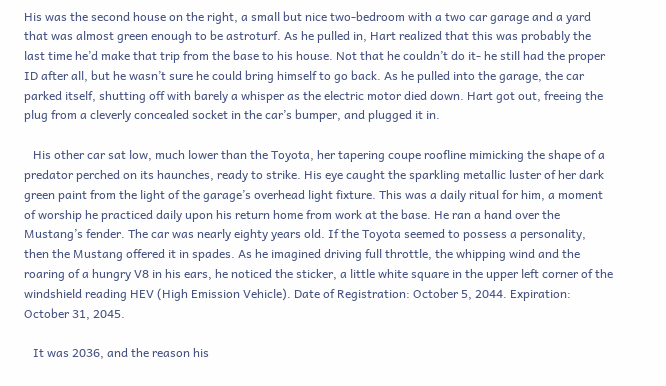His was the second house on the right, a small but nice two-bedroom with a two car garage and a yard that was almost green enough to be astroturf. As he pulled in, Hart realized that this was probably the last time he’d make that trip from the base to his house. Not that he couldn’t do it- he still had the proper ID after all, but he wasn’t sure he could bring himself to go back. As he pulled into the garage, the car parked itself, shutting off with barely a whisper as the electric motor died down. Hart got out, freeing the plug from a cleverly concealed socket in the car’s bumper, and plugged it in.

   His other car sat low, much lower than the Toyota, her tapering coupe roofline mimicking the shape of a predator perched on its haunches, ready to strike. His eye caught the sparkling metallic luster of her dark green paint from the light of the garage’s overhead light fixture. This was a daily ritual for him, a moment of worship he practiced daily upon his return home from work at the base. He ran a hand over the Mustang’s fender. The car was nearly eighty years old. If the Toyota seemed to possess a personality, then the Mustang offered it in spades. As he imagined driving full throttle, the whipping wind and the roaring of a hungry V8 in his ears, he noticed the sticker, a little white square in the upper left corner of the windshield reading HEV (High Emission Vehicle). Date of Registration: October 5, 2044. Expiration: October 31, 2045.

   It was 2036, and the reason his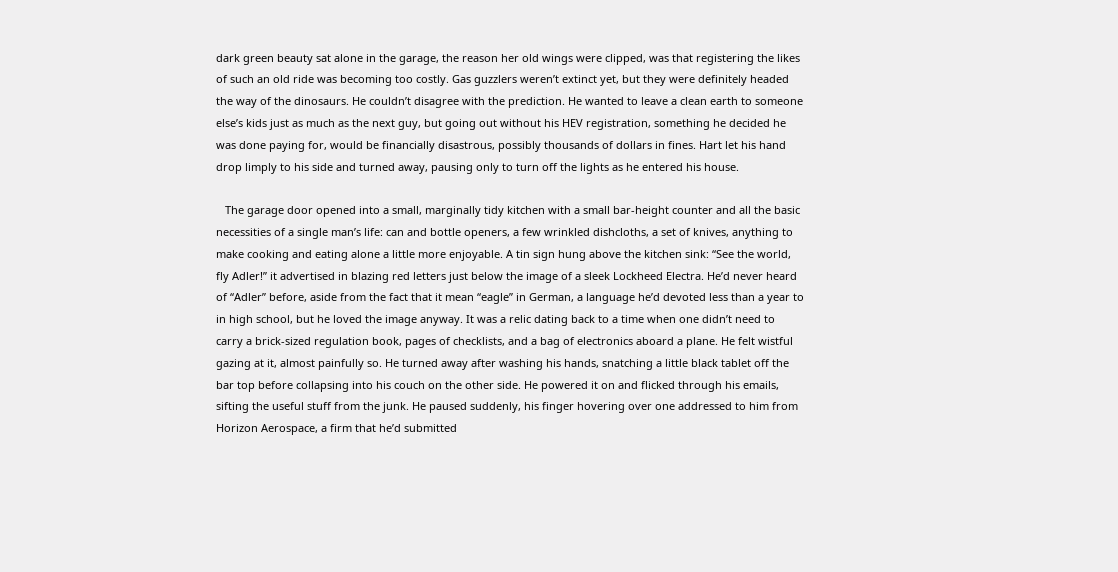dark green beauty sat alone in the garage, the reason her old wings were clipped, was that registering the likes of such an old ride was becoming too costly. Gas guzzlers weren’t extinct yet, but they were definitely headed the way of the dinosaurs. He couldn’t disagree with the prediction. He wanted to leave a clean earth to someone else’s kids just as much as the next guy, but going out without his HEV registration, something he decided he was done paying for, would be financially disastrous, possibly thousands of dollars in fines. Hart let his hand drop limply to his side and turned away, pausing only to turn off the lights as he entered his house.

   The garage door opened into a small, marginally tidy kitchen with a small bar-height counter and all the basic necessities of a single man’s life: can and bottle openers, a few wrinkled dishcloths, a set of knives, anything to make cooking and eating alone a little more enjoyable. A tin sign hung above the kitchen sink: “See the world, fly Adler!” it advertised in blazing red letters just below the image of a sleek Lockheed Electra. He’d never heard of “Adler” before, aside from the fact that it mean “eagle” in German, a language he’d devoted less than a year to in high school, but he loved the image anyway. It was a relic dating back to a time when one didn’t need to carry a brick-sized regulation book, pages of checklists, and a bag of electronics aboard a plane. He felt wistful gazing at it, almost painfully so. He turned away after washing his hands, snatching a little black tablet off the bar top before collapsing into his couch on the other side. He powered it on and flicked through his emails, sifting the useful stuff from the junk. He paused suddenly, his finger hovering over one addressed to him from Horizon Aerospace, a firm that he’d submitted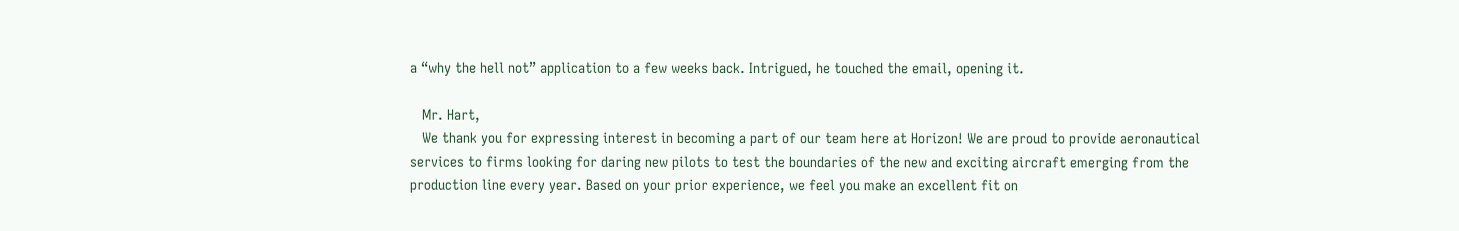a “why the hell not” application to a few weeks back. Intrigued, he touched the email, opening it.

   Mr. Hart,
   We thank you for expressing interest in becoming a part of our team here at Horizon! We are proud to provide aeronautical services to firms looking for daring new pilots to test the boundaries of the new and exciting aircraft emerging from the production line every year. Based on your prior experience, we feel you make an excellent fit on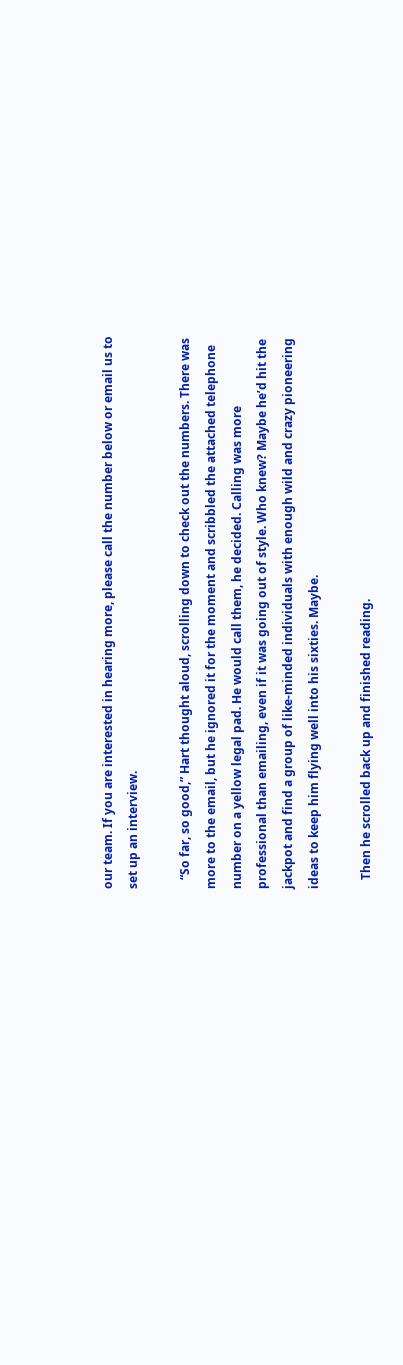our team. If you are interested in hearing more, please call the number below or email us to set up an interview.

   “So far, so good,” Hart thought aloud, scrolling down to check out the numbers. There was more to the email, but he ignored it for the moment and scribbled the attached telephone number on a yellow legal pad. He would call them, he decided. Calling was more professional than emailing, even if it was going out of style. Who knew? Maybe he’d hit the jackpot and find a group of like-minded individuals with enough wild and crazy pioneering ideas to keep him flying well into his sixties. Maybe.

   Then he scrolled back up and finished reading.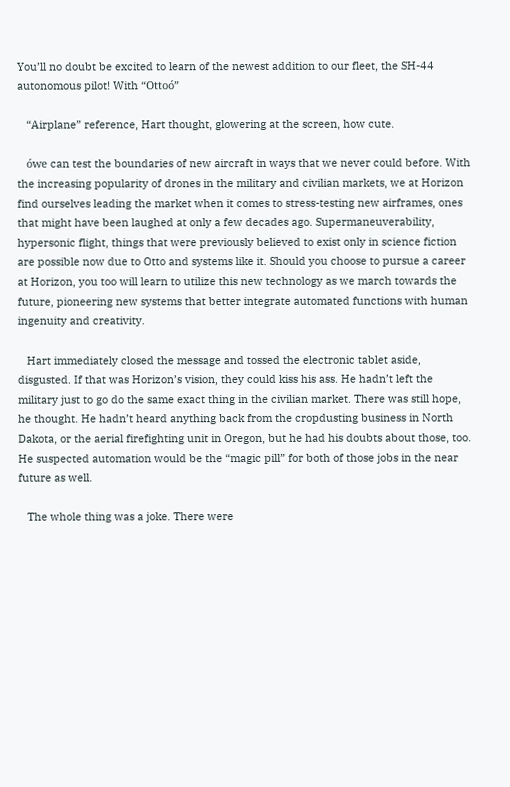You’ll no doubt be excited to learn of the newest addition to our fleet, the SH-44 autonomous pilot! With “Ottoó”

   “Airplane” reference, Hart thought, glowering at the screen, how cute.

   ówe can test the boundaries of new aircraft in ways that we never could before. With the increasing popularity of drones in the military and civilian markets, we at Horizon find ourselves leading the market when it comes to stress-testing new airframes, ones that might have been laughed at only a few decades ago. Supermaneuverability, hypersonic flight, things that were previously believed to exist only in science fiction are possible now due to Otto and systems like it. Should you choose to pursue a career at Horizon, you too will learn to utilize this new technology as we march towards the future, pioneering new systems that better integrate automated functions with human ingenuity and creativity.

   Hart immediately closed the message and tossed the electronic tablet aside, disgusted. If that was Horizon’s vision, they could kiss his ass. He hadn’t left the military just to go do the same exact thing in the civilian market. There was still hope, he thought. He hadn’t heard anything back from the cropdusting business in North Dakota, or the aerial firefighting unit in Oregon, but he had his doubts about those, too. He suspected automation would be the “magic pill” for both of those jobs in the near future as well.

   The whole thing was a joke. There were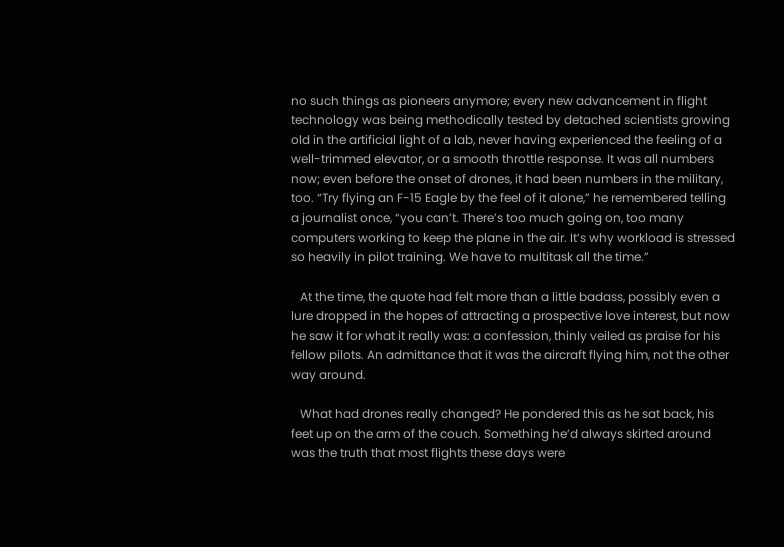no such things as pioneers anymore; every new advancement in flight technology was being methodically tested by detached scientists growing old in the artificial light of a lab, never having experienced the feeling of a well-trimmed elevator, or a smooth throttle response. It was all numbers now; even before the onset of drones, it had been numbers in the military, too. “Try flying an F-15 Eagle by the feel of it alone,” he remembered telling a journalist once, “you can’t. There’s too much going on, too many computers working to keep the plane in the air. It’s why workload is stressed so heavily in pilot training. We have to multitask all the time.”

   At the time, the quote had felt more than a little badass, possibly even a lure dropped in the hopes of attracting a prospective love interest, but now he saw it for what it really was: a confession, thinly veiled as praise for his fellow pilots. An admittance that it was the aircraft flying him, not the other way around.

   What had drones really changed? He pondered this as he sat back, his feet up on the arm of the couch. Something he’d always skirted around was the truth that most flights these days were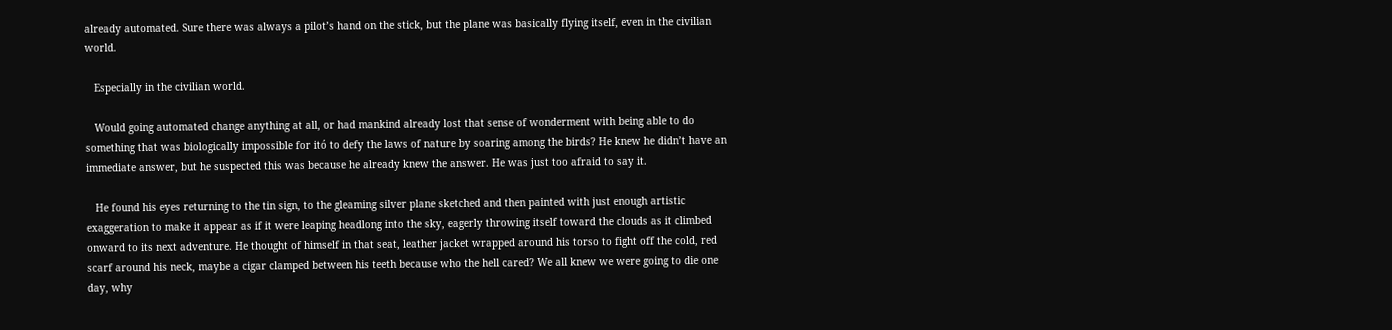already automated. Sure there was always a pilot’s hand on the stick, but the plane was basically flying itself, even in the civilian world.

   Especially in the civilian world.

   Would going automated change anything at all, or had mankind already lost that sense of wonderment with being able to do something that was biologically impossible for itó to defy the laws of nature by soaring among the birds? He knew he didn’t have an immediate answer, but he suspected this was because he already knew the answer. He was just too afraid to say it.

   He found his eyes returning to the tin sign, to the gleaming silver plane sketched and then painted with just enough artistic exaggeration to make it appear as if it were leaping headlong into the sky, eagerly throwing itself toward the clouds as it climbed onward to its next adventure. He thought of himself in that seat, leather jacket wrapped around his torso to fight off the cold, red scarf around his neck, maybe a cigar clamped between his teeth because who the hell cared? We all knew we were going to die one day, why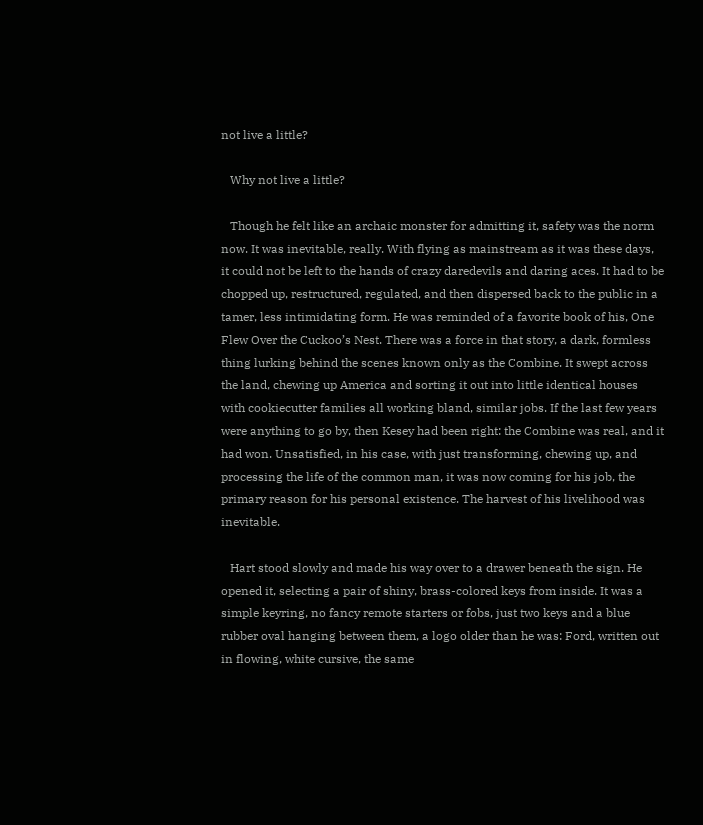not live a little?

   Why not live a little?

   Though he felt like an archaic monster for admitting it, safety was the norm now. It was inevitable, really. With flying as mainstream as it was these days, it could not be left to the hands of crazy daredevils and daring aces. It had to be chopped up, restructured, regulated, and then dispersed back to the public in a tamer, less intimidating form. He was reminded of a favorite book of his, One Flew Over the Cuckoo’s Nest. There was a force in that story, a dark, formless thing lurking behind the scenes known only as the Combine. It swept across the land, chewing up America and sorting it out into little identical houses with cookiecutter families all working bland, similar jobs. If the last few years were anything to go by, then Kesey had been right: the Combine was real, and it had won. Unsatisfied, in his case, with just transforming, chewing up, and processing the life of the common man, it was now coming for his job, the primary reason for his personal existence. The harvest of his livelihood was inevitable.

   Hart stood slowly and made his way over to a drawer beneath the sign. He opened it, selecting a pair of shiny, brass-colored keys from inside. It was a simple keyring, no fancy remote starters or fobs, just two keys and a blue rubber oval hanging between them, a logo older than he was: Ford, written out in flowing, white cursive, the same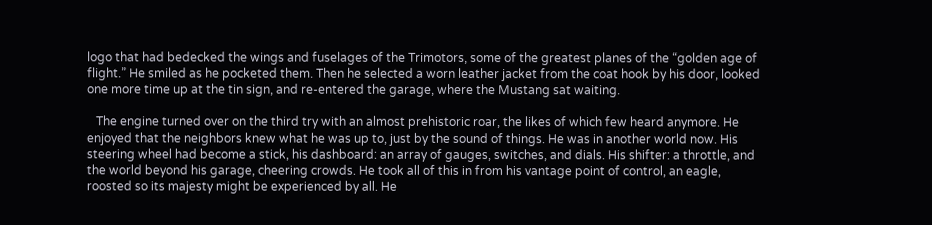logo that had bedecked the wings and fuselages of the Trimotors, some of the greatest planes of the “golden age of flight.” He smiled as he pocketed them. Then he selected a worn leather jacket from the coat hook by his door, looked one more time up at the tin sign, and re-entered the garage, where the Mustang sat waiting.

   The engine turned over on the third try with an almost prehistoric roar, the likes of which few heard anymore. He enjoyed that the neighbors knew what he was up to, just by the sound of things. He was in another world now. His steering wheel had become a stick, his dashboard: an array of gauges, switches, and dials. His shifter: a throttle, and the world beyond his garage, cheering crowds. He took all of this in from his vantage point of control, an eagle, roosted so its majesty might be experienced by all. He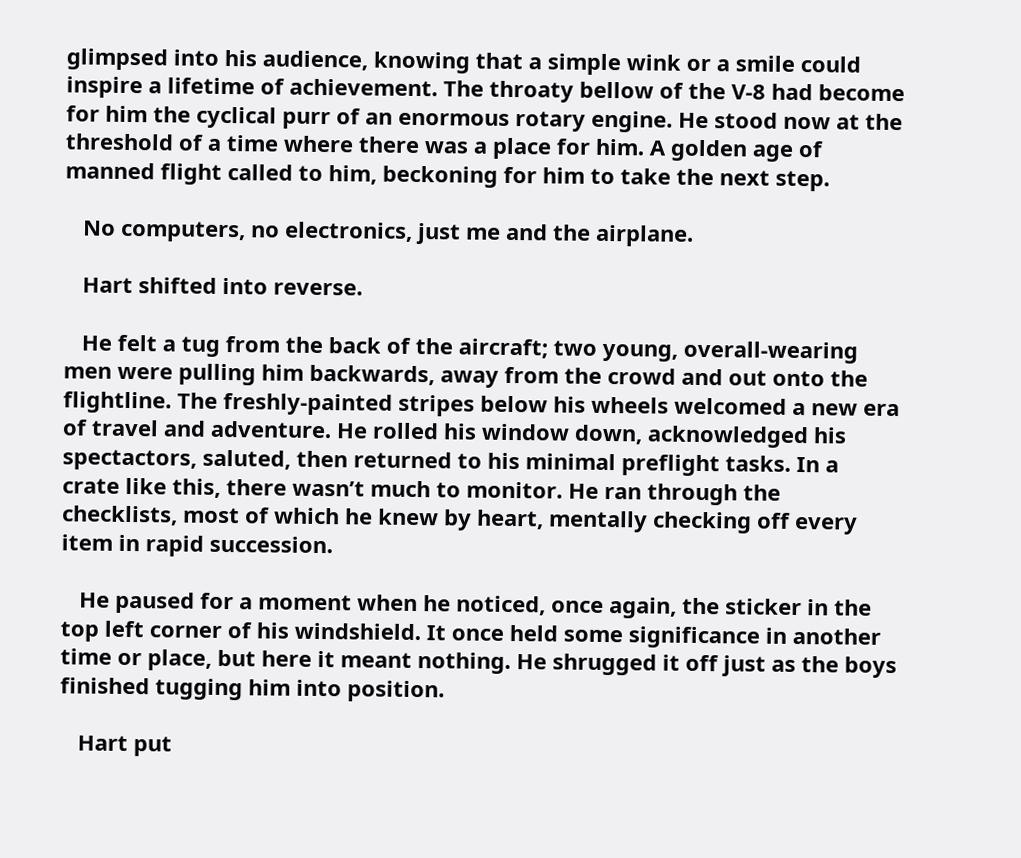glimpsed into his audience, knowing that a simple wink or a smile could inspire a lifetime of achievement. The throaty bellow of the V-8 had become for him the cyclical purr of an enormous rotary engine. He stood now at the threshold of a time where there was a place for him. A golden age of manned flight called to him, beckoning for him to take the next step.

   No computers, no electronics, just me and the airplane.

   Hart shifted into reverse.

   He felt a tug from the back of the aircraft; two young, overall-wearing men were pulling him backwards, away from the crowd and out onto the flightline. The freshly-painted stripes below his wheels welcomed a new era of travel and adventure. He rolled his window down, acknowledged his spectactors, saluted, then returned to his minimal preflight tasks. In a crate like this, there wasn’t much to monitor. He ran through the checklists, most of which he knew by heart, mentally checking off every item in rapid succession.

   He paused for a moment when he noticed, once again, the sticker in the top left corner of his windshield. It once held some significance in another time or place, but here it meant nothing. He shrugged it off just as the boys finished tugging him into position.

   Hart put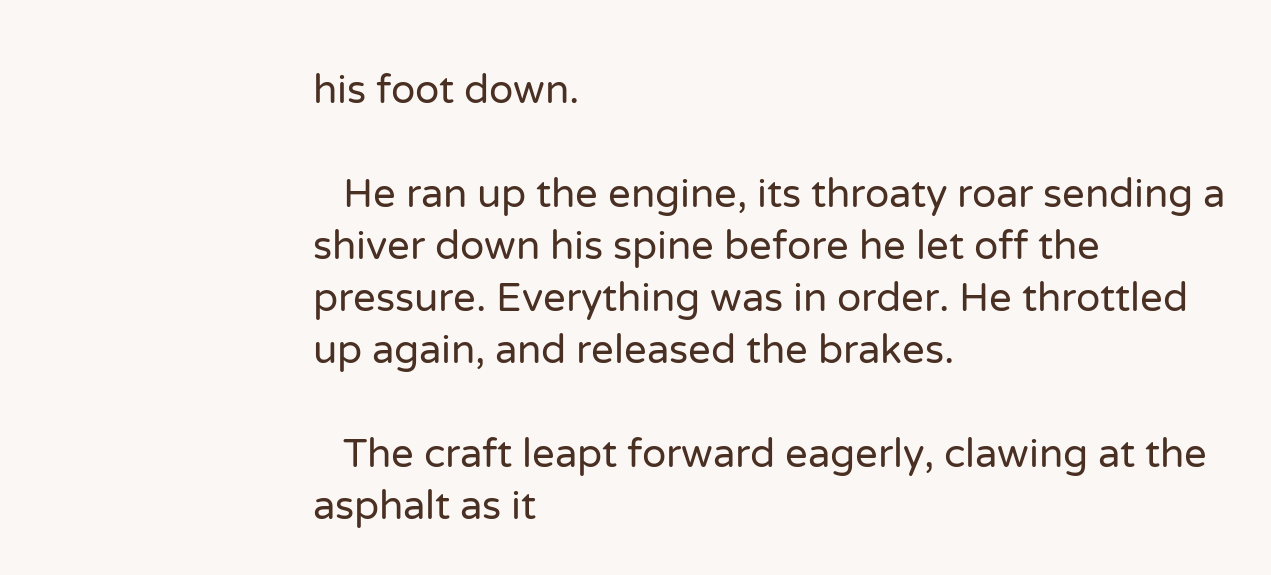his foot down.

   He ran up the engine, its throaty roar sending a shiver down his spine before he let off the pressure. Everything was in order. He throttled up again, and released the brakes.

   The craft leapt forward eagerly, clawing at the asphalt as it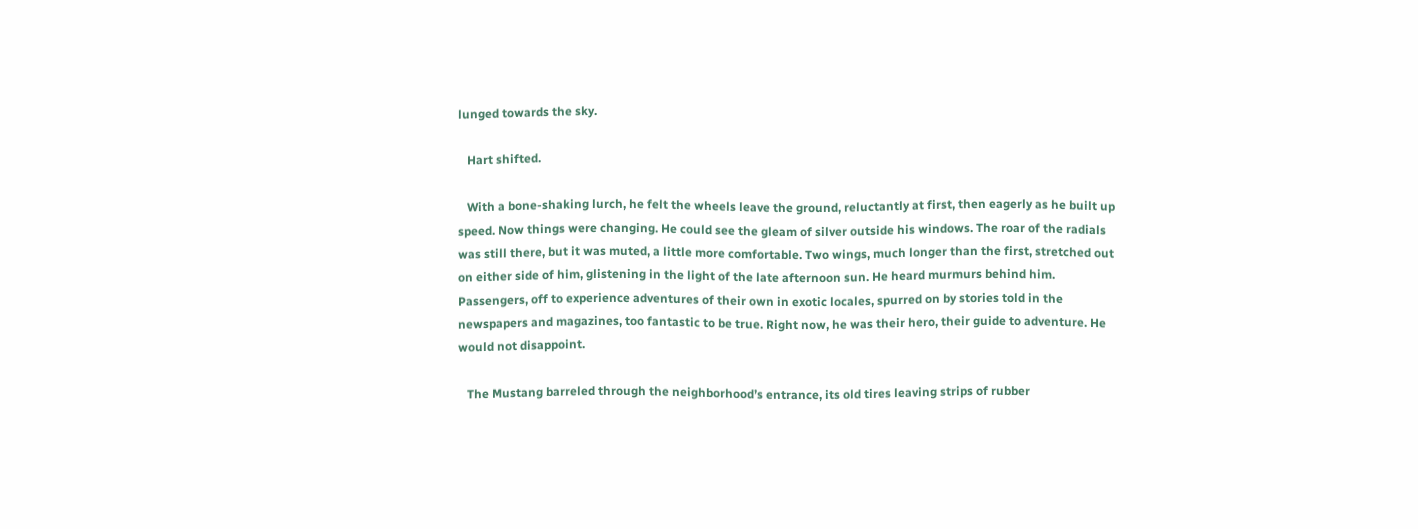lunged towards the sky.

   Hart shifted.

   With a bone-shaking lurch, he felt the wheels leave the ground, reluctantly at first, then eagerly as he built up speed. Now things were changing. He could see the gleam of silver outside his windows. The roar of the radials was still there, but it was muted, a little more comfortable. Two wings, much longer than the first, stretched out on either side of him, glistening in the light of the late afternoon sun. He heard murmurs behind him. Passengers, off to experience adventures of their own in exotic locales, spurred on by stories told in the newspapers and magazines, too fantastic to be true. Right now, he was their hero, their guide to adventure. He would not disappoint.

   The Mustang barreled through the neighborhood’s entrance, its old tires leaving strips of rubber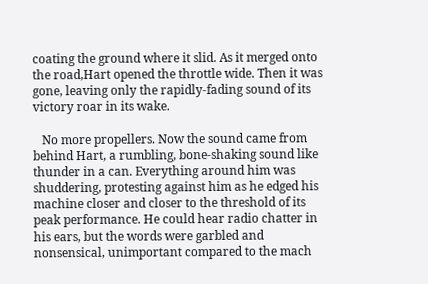coating the ground where it slid. As it merged onto the road,Hart opened the throttle wide. Then it was gone, leaving only the rapidly-fading sound of its victory roar in its wake.

   No more propellers. Now the sound came from behind Hart, a rumbling, bone-shaking sound like thunder in a can. Everything around him was shuddering, protesting against him as he edged his machine closer and closer to the threshold of its peak performance. He could hear radio chatter in his ears, but the words were garbled and nonsensical, unimportant compared to the mach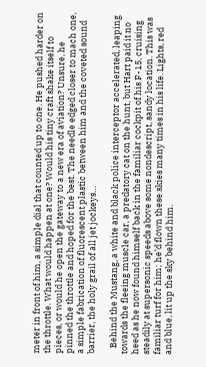meter in front of him, a simple dial that counted up to one. He pushed harder on the throttle. What would happen at one? Would his tiny craft shake itself to pieces, or would he open the gateway to a new era of aviation? Unsure, he pinned the throttle and hoped for the best. The needle edged closer to mach one, a simple fabrication of fluorescent plastic between him and the coveted sound barrier, the holy grail of all jet jockeys…

   Behind the Mustang, a white and black police interceptor accelerated, leaping towards the fleeing muscle car, a predatory cat on the hunt, but Hart paid it no heed as he now found himself back in the familiar cockpit of his F-15, cruising steadily at supersonic speeds above some nondescript, sandy location. This was familiar turf for him; he’d flown these skies many times in his life. Lights, red and blue, lit up the sky behind him.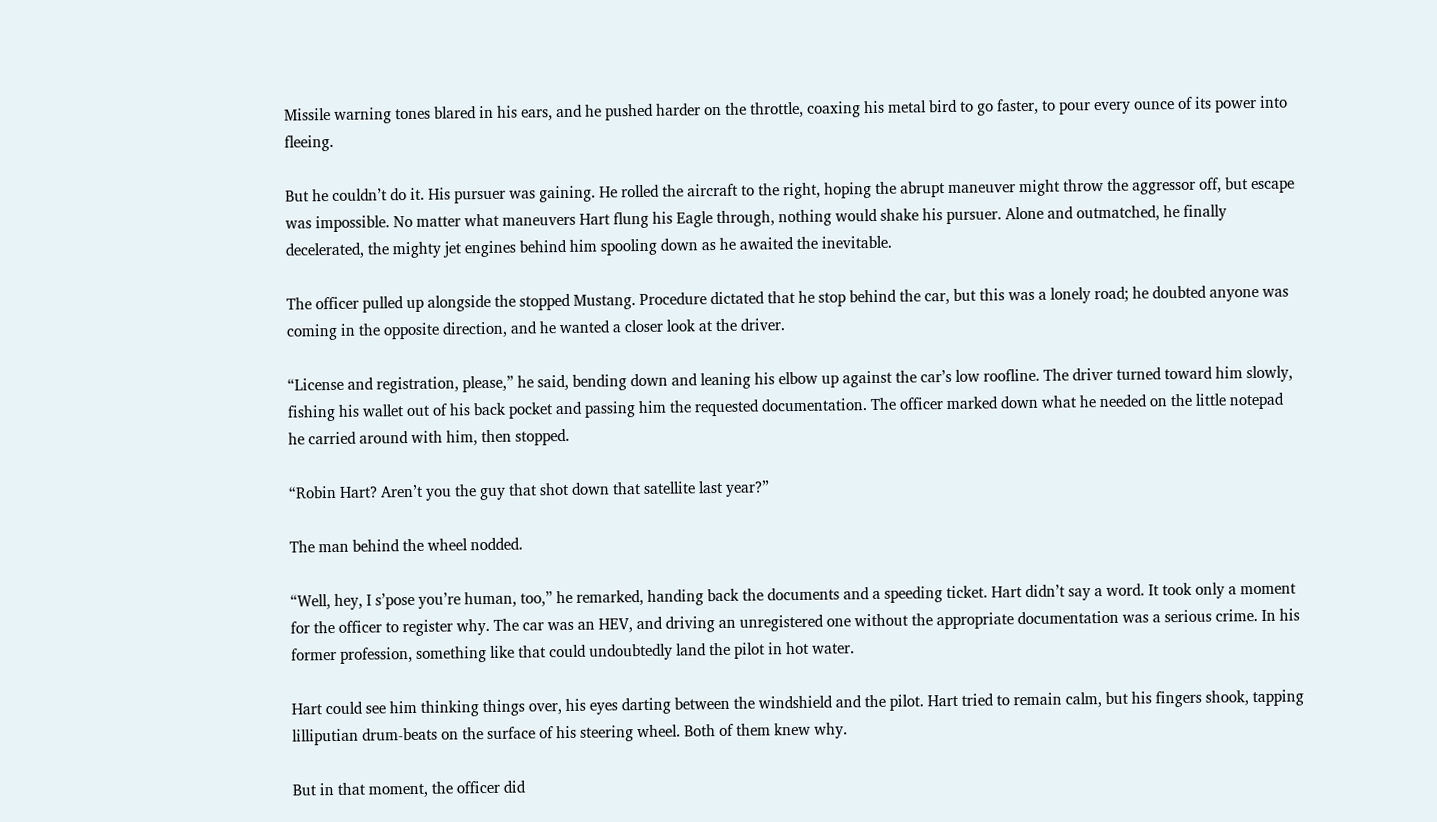Missile warning tones blared in his ears, and he pushed harder on the throttle, coaxing his metal bird to go faster, to pour every ounce of its power into fleeing.

But he couldn’t do it. His pursuer was gaining. He rolled the aircraft to the right, hoping the abrupt maneuver might throw the aggressor off, but escape was impossible. No matter what maneuvers Hart flung his Eagle through, nothing would shake his pursuer. Alone and outmatched, he finally decelerated, the mighty jet engines behind him spooling down as he awaited the inevitable.

The officer pulled up alongside the stopped Mustang. Procedure dictated that he stop behind the car, but this was a lonely road; he doubted anyone was coming in the opposite direction, and he wanted a closer look at the driver.

“License and registration, please,” he said, bending down and leaning his elbow up against the car’s low roofline. The driver turned toward him slowly, fishing his wallet out of his back pocket and passing him the requested documentation. The officer marked down what he needed on the little notepad he carried around with him, then stopped.

“Robin Hart? Aren’t you the guy that shot down that satellite last year?”

The man behind the wheel nodded.

“Well, hey, I s’pose you’re human, too,” he remarked, handing back the documents and a speeding ticket. Hart didn’t say a word. It took only a moment for the officer to register why. The car was an HEV, and driving an unregistered one without the appropriate documentation was a serious crime. In his former profession, something like that could undoubtedly land the pilot in hot water.

Hart could see him thinking things over, his eyes darting between the windshield and the pilot. Hart tried to remain calm, but his fingers shook, tapping lilliputian drum-beats on the surface of his steering wheel. Both of them knew why.

But in that moment, the officer did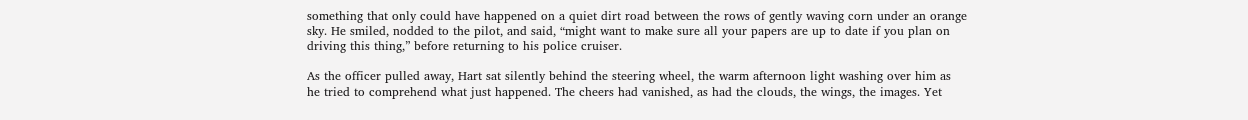something that only could have happened on a quiet dirt road between the rows of gently waving corn under an orange sky. He smiled, nodded to the pilot, and said, “might want to make sure all your papers are up to date if you plan on driving this thing,” before returning to his police cruiser.

As the officer pulled away, Hart sat silently behind the steering wheel, the warm afternoon light washing over him as he tried to comprehend what just happened. The cheers had vanished, as had the clouds, the wings, the images. Yet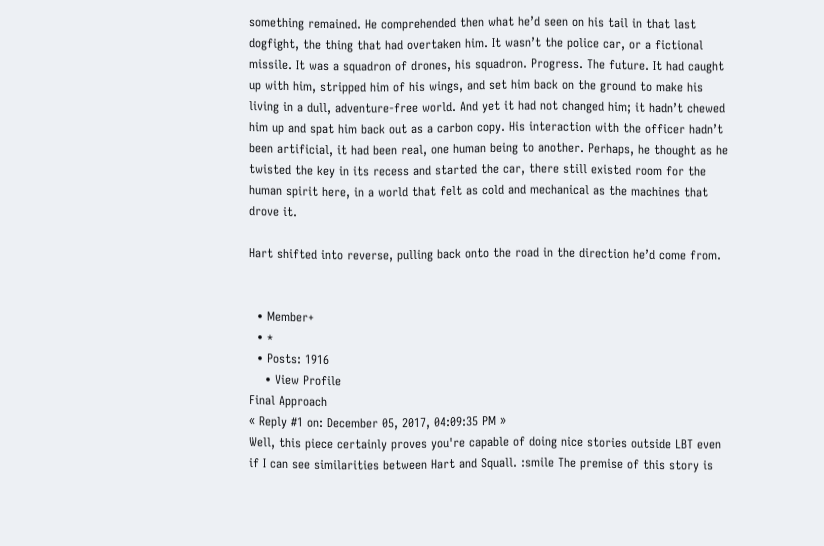something remained. He comprehended then what he’d seen on his tail in that last dogfight, the thing that had overtaken him. It wasn’t the police car, or a fictional missile. It was a squadron of drones, his squadron. Progress. The future. It had caught up with him, stripped him of his wings, and set him back on the ground to make his living in a dull, adventure-free world. And yet it had not changed him; it hadn’t chewed him up and spat him back out as a carbon copy. His interaction with the officer hadn’t been artificial, it had been real, one human being to another. Perhaps, he thought as he twisted the key in its recess and started the car, there still existed room for the human spirit here, in a world that felt as cold and mechanical as the machines that drove it.

Hart shifted into reverse, pulling back onto the road in the direction he’d come from.


  • Member+
  • *
  • Posts: 1916
    • View Profile
Final Approach
« Reply #1 on: December 05, 2017, 04:09:35 PM »
Well, this piece certainly proves you're capable of doing nice stories outside LBT even if I can see similarities between Hart and Squall. :smile The premise of this story is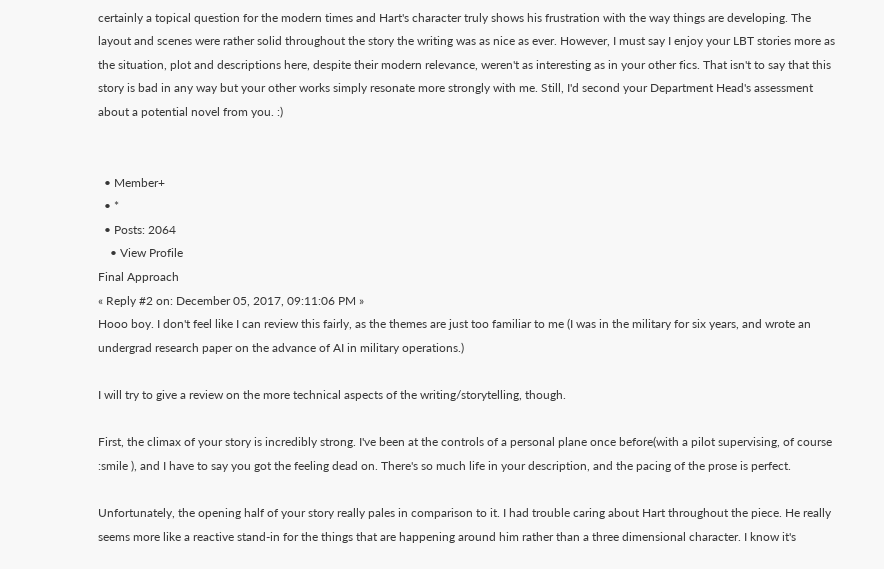certainly a topical question for the modern times and Hart's character truly shows his frustration with the way things are developing. The layout and scenes were rather solid throughout the story the writing was as nice as ever. However, I must say I enjoy your LBT stories more as the situation, plot and descriptions here, despite their modern relevance, weren't as interesting as in your other fics. That isn't to say that this story is bad in any way but your other works simply resonate more strongly with me. Still, I'd second your Department Head's assessment about a potential novel from you. :)


  • Member+
  • *
  • Posts: 2064
    • View Profile
Final Approach
« Reply #2 on: December 05, 2017, 09:11:06 PM »
Hooo boy. I don't feel like I can review this fairly, as the themes are just too familiar to me (I was in the military for six years, and wrote an undergrad research paper on the advance of AI in military operations.)

I will try to give a review on the more technical aspects of the writing/storytelling, though.

First, the climax of your story is incredibly strong. I've been at the controls of a personal plane once before(with a pilot supervising, of course :smile ), and I have to say you got the feeling dead on. There's so much life in your description, and the pacing of the prose is perfect.

Unfortunately, the opening half of your story really pales in comparison to it. I had trouble caring about Hart throughout the piece. He really seems more like a reactive stand-in for the things that are happening around him rather than a three dimensional character. I know it's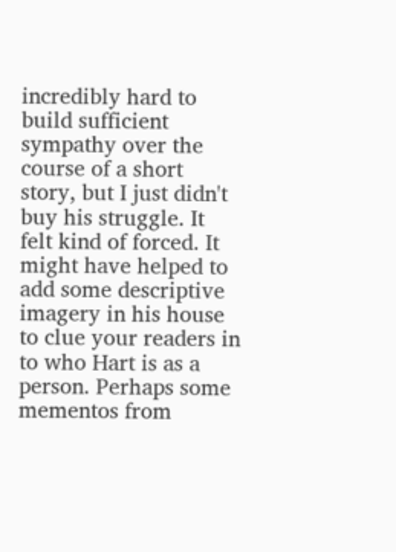incredibly hard to build sufficient sympathy over the course of a short story, but I just didn't buy his struggle. It felt kind of forced. It might have helped to add some descriptive imagery in his house to clue your readers in to who Hart is as a person. Perhaps some mementos from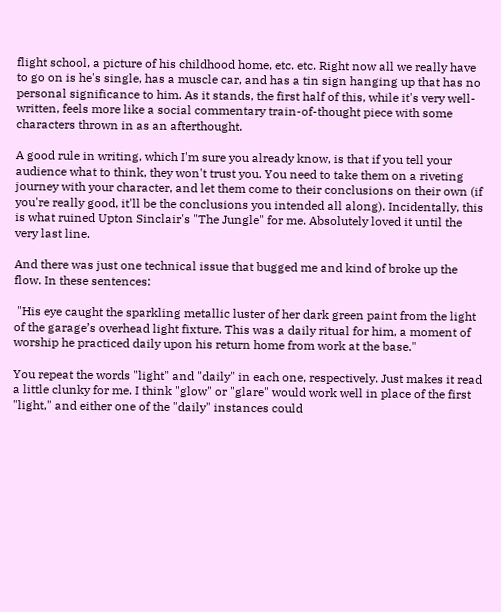flight school, a picture of his childhood home, etc. etc. Right now all we really have to go on is he's single, has a muscle car, and has a tin sign hanging up that has no personal significance to him. As it stands, the first half of this, while it's very well-written, feels more like a social commentary train-of-thought piece with some characters thrown in as an afterthought.

A good rule in writing, which I'm sure you already know, is that if you tell your audience what to think, they won't trust you. You need to take them on a riveting journey with your character, and let them come to their conclusions on their own (if you're really good, it'll be the conclusions you intended all along). Incidentally, this is what ruined Upton Sinclair's "The Jungle" for me. Absolutely loved it until the very last line.

And there was just one technical issue that bugged me and kind of broke up the flow. In these sentences:

 "His eye caught the sparkling metallic luster of her dark green paint from the light of the garage’s overhead light fixture. This was a daily ritual for him, a moment of worship he practiced daily upon his return home from work at the base."

You repeat the words "light" and "daily" in each one, respectively. Just makes it read a little clunky for me. I think "glow" or "glare" would work well in place of the first "light," and either one of the "daily" instances could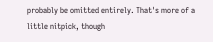probably be omitted entirely. That's more of a little nitpick, though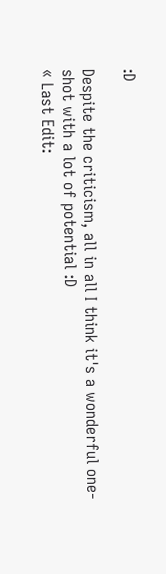:D

Despite the criticism, all in all I think it's a wonderful one-shot with a lot of potential :D
« Last Edit: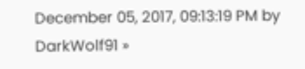December 05, 2017, 09:13:19 PM by DarkWolf91 »